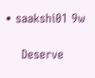• saakshi01 9w

    Deserve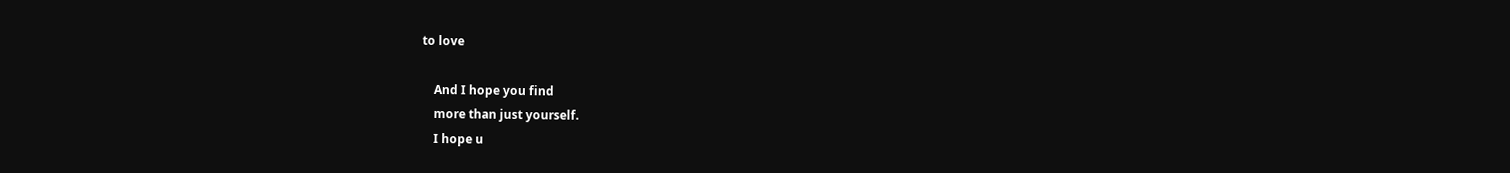to love

    And I hope you find
    more than just yourself.
    I hope u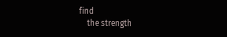find
    the strength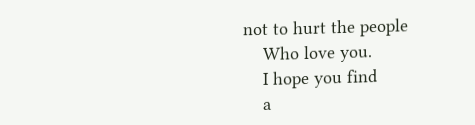not to hurt the people
    Who love you.
    I hope you find
    a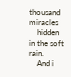thousand miracles
    hidden in the soft rain.
    And i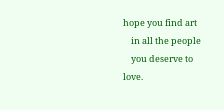hope you find art
    in all the people
    you deserve to love.